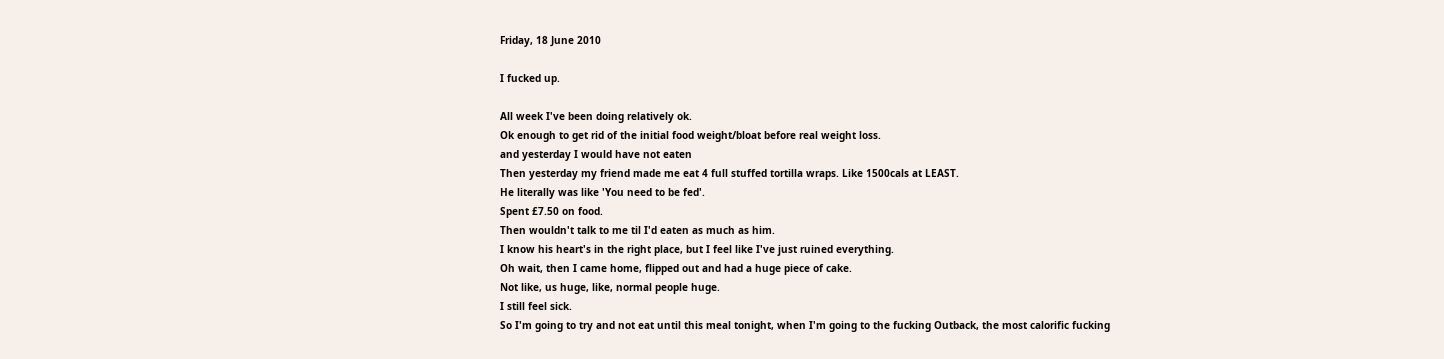Friday, 18 June 2010

I fucked up.

All week I've been doing relatively ok.
Ok enough to get rid of the initial food weight/bloat before real weight loss.
and yesterday I would have not eaten
Then yesterday my friend made me eat 4 full stuffed tortilla wraps. Like 1500cals at LEAST.
He literally was like 'You need to be fed'.
Spent £7.50 on food.
Then wouldn't talk to me til I'd eaten as much as him.
I know his heart's in the right place, but I feel like I've just ruined everything.
Oh wait, then I came home, flipped out and had a huge piece of cake.
Not like, us huge, like, normal people huge.
I still feel sick.
So I'm going to try and not eat until this meal tonight, when I'm going to the fucking Outback, the most calorific fucking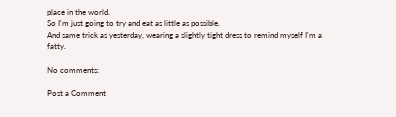place in the world.
So I'm just going to try and eat as little as possible.
And same trick as yesterday, wearing a slightly tight dress to remind myself I'm a fatty.

No comments:

Post a Comment